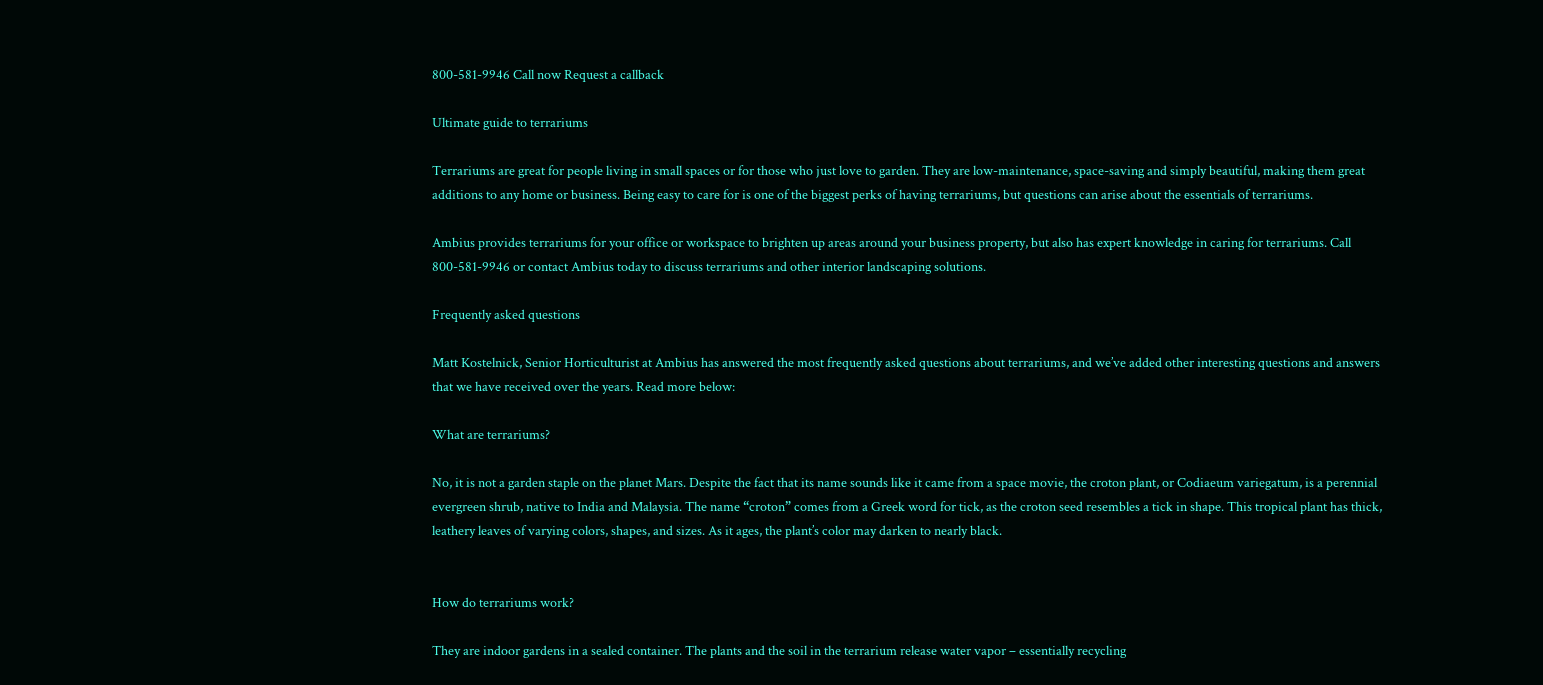800-581-9946 Call now Request a callback

Ultimate guide to terrariums

Terrariums are great for people living in small spaces or for those who just love to garden. They are low-maintenance, space-saving and simply beautiful, making them great additions to any home or business. Being easy to care for is one of the biggest perks of having terrariums, but questions can arise about the essentials of terrariums.

Ambius provides terrariums for your office or workspace to brighten up areas around your business property, but also has expert knowledge in caring for terrariums. Call 800-581-9946 or contact Ambius today to discuss terrariums and other interior landscaping solutions.

Frequently asked questions

Matt Kostelnick, Senior Horticulturist at Ambius has answered the most frequently asked questions about terrariums, and we’ve added other interesting questions and answers that we have received over the years. Read more below:

What are terrariums?

No, it is not a garden staple on the planet Mars. Despite the fact that its name sounds like it came from a space movie, the croton plant, or Codiaeum variegatum, is a perennial evergreen shrub, native to India and Malaysia. The name “croton” comes from a Greek word for tick, as the croton seed resembles a tick in shape. This tropical plant has thick, leathery leaves of varying colors, shapes, and sizes. As it ages, the plant’s color may darken to nearly black.


How do terrariums work?

They are indoor gardens in a sealed container. The plants and the soil in the terrarium release water vapor – essentially recycling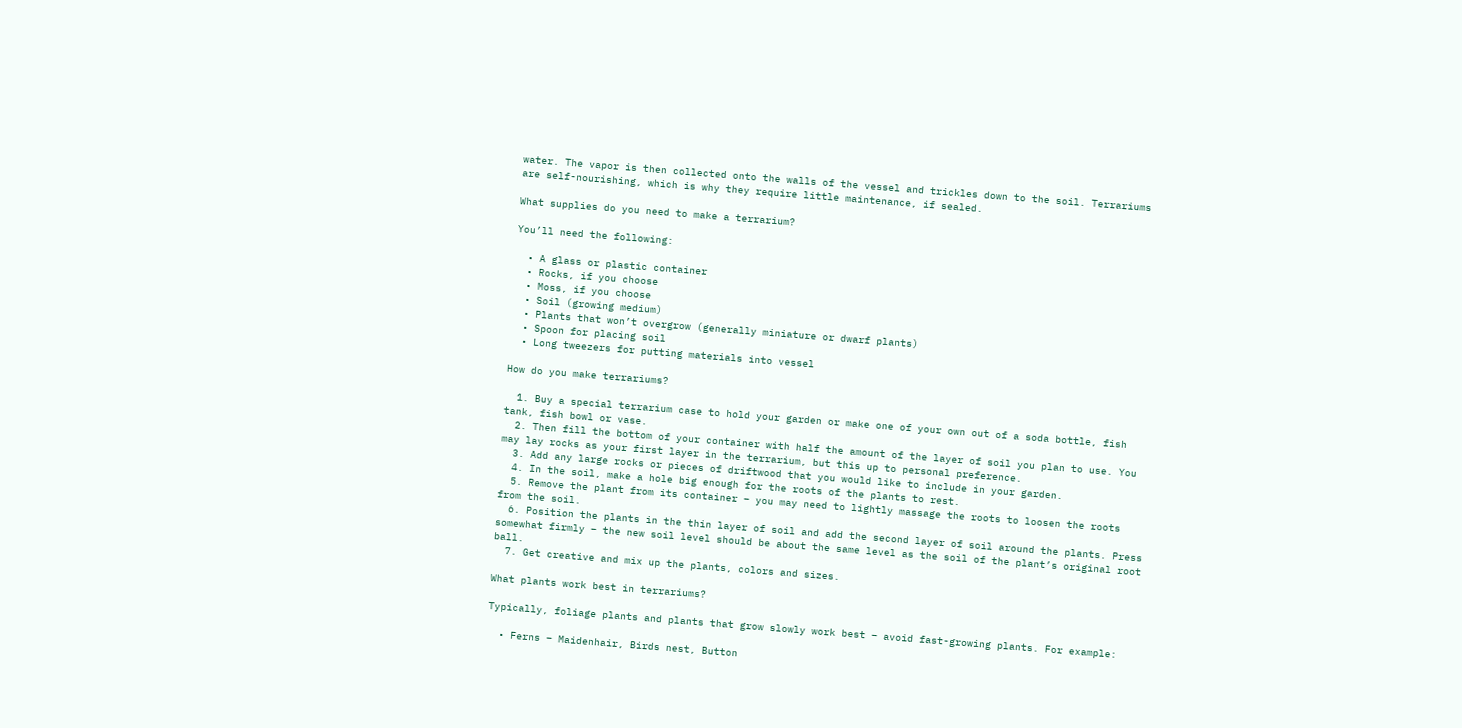water. The vapor is then collected onto the walls of the vessel and trickles down to the soil. Terrariums are self-nourishing, which is why they require little maintenance, if sealed.

What supplies do you need to make a terrarium?

You’ll need the following:

  • A glass or plastic container
  • Rocks, if you choose
  • Moss, if you choose
  • Soil (growing medium)
  • Plants that won’t overgrow (generally miniature or dwarf plants)
  • Spoon for placing soil
  • Long tweezers for putting materials into vessel

How do you make terrariums?

  1. Buy a special terrarium case to hold your garden or make one of your own out of a soda bottle, fish tank, fish bowl or vase.
  2. Then fill the bottom of your container with half the amount of the layer of soil you plan to use. You may lay rocks as your first layer in the terrarium, but this up to personal preference.
  3. Add any large rocks or pieces of driftwood that you would like to include in your garden.
  4. In the soil, make a hole big enough for the roots of the plants to rest.
  5. Remove the plant from its container – you may need to lightly massage the roots to loosen the roots from the soil.
  6. Position the plants in the thin layer of soil and add the second layer of soil around the plants. Press somewhat firmly – the new soil level should be about the same level as the soil of the plant’s original root ball.
  7. Get creative and mix up the plants, colors and sizes.

What plants work best in terrariums?

Typically, foliage plants and plants that grow slowly work best – avoid fast-growing plants. For example:

  • Ferns – Maidenhair, Birds nest, Button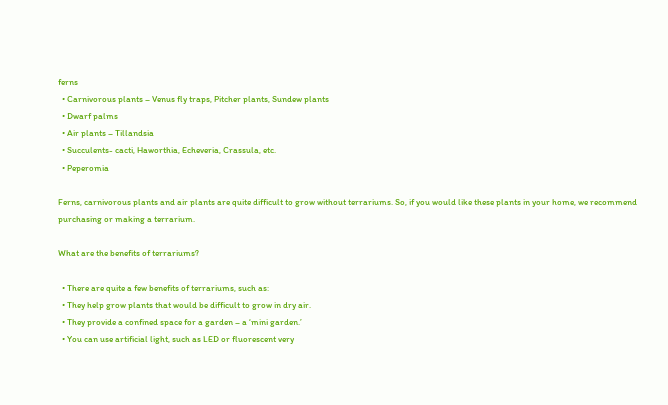ferns
  • Carnivorous plants – Venus fly traps, Pitcher plants, Sundew plants
  • Dwarf palms
  • Air plants – Tillandsia
  • Succulents- cacti, Haworthia, Echeveria, Crassula, etc.
  • Peperomia

Ferns, carnivorous plants and air plants are quite difficult to grow without terrariums. So, if you would like these plants in your home, we recommend purchasing or making a terrarium.

What are the benefits of terrariums?

  • There are quite a few benefits of terrariums, such as:
  • They help grow plants that would be difficult to grow in dry air.
  • They provide a confined space for a garden – a ‘mini garden.’
  • You can use artificial light, such as LED or fluorescent very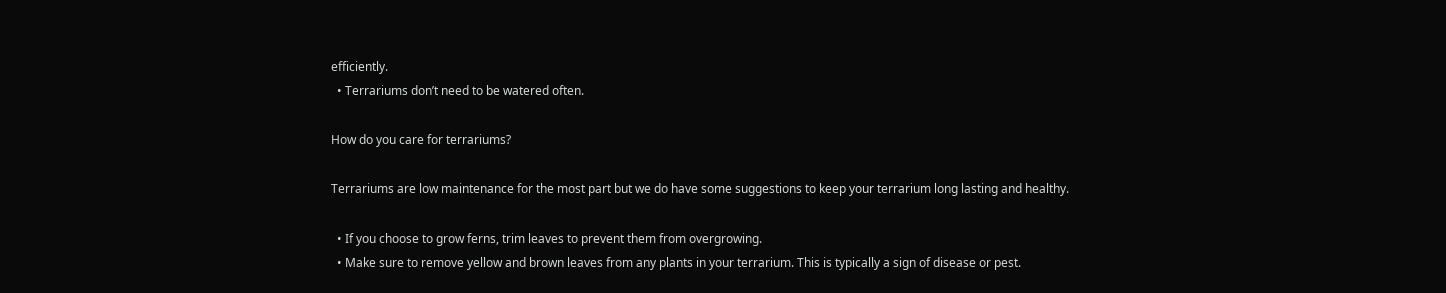efficiently.
  • Terrariums don’t need to be watered often.

How do you care for terrariums?

Terrariums are low maintenance for the most part but we do have some suggestions to keep your terrarium long lasting and healthy.

  • If you choose to grow ferns, trim leaves to prevent them from overgrowing.
  • Make sure to remove yellow and brown leaves from any plants in your terrarium. This is typically a sign of disease or pest.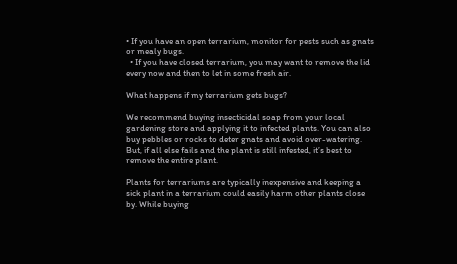• If you have an open terrarium, monitor for pests such as gnats or mealy bugs.
  • If you have closed terrarium, you may want to remove the lid every now and then to let in some fresh air.

What happens if my terrarium gets bugs?

We recommend buying insecticidal soap from your local gardening store and applying it to infected plants. You can also buy pebbles or rocks to deter gnats and avoid over-watering. But, if all else fails and the plant is still infested, it’s best to remove the entire plant.

Plants for terrariums are typically inexpensive and keeping a sick plant in a terrarium could easily harm other plants close by. While buying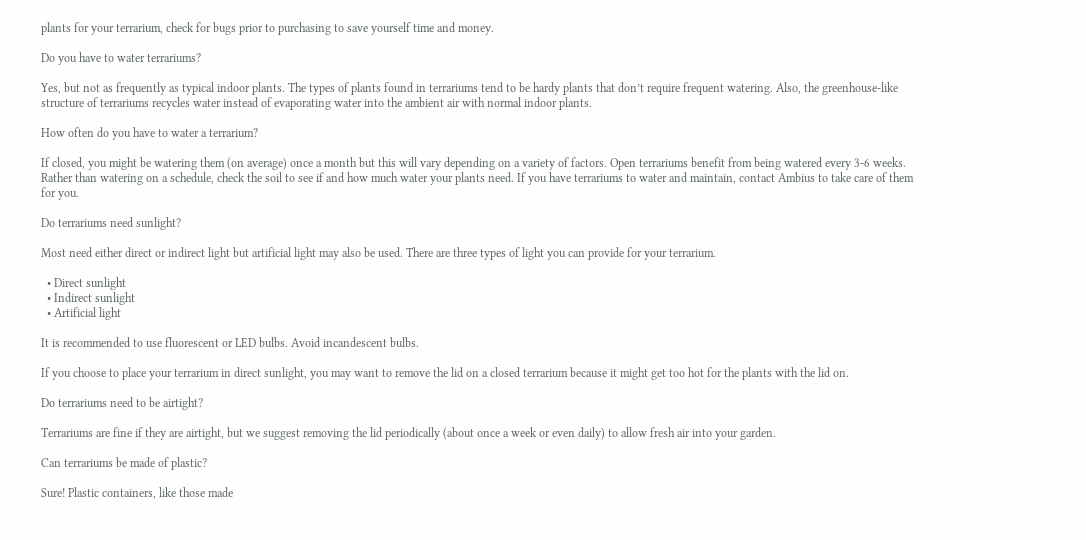plants for your terrarium, check for bugs prior to purchasing to save yourself time and money.

Do you have to water terrariums?

Yes, but not as frequently as typical indoor plants. The types of plants found in terrariums tend to be hardy plants that don’t require frequent watering. Also, the greenhouse-like structure of terrariums recycles water instead of evaporating water into the ambient air with normal indoor plants.

How often do you have to water a terrarium?

If closed, you might be watering them (on average) once a month but this will vary depending on a variety of factors. Open terrariums benefit from being watered every 3-6 weeks. Rather than watering on a schedule, check the soil to see if and how much water your plants need. If you have terrariums to water and maintain, contact Ambius to take care of them for you.

Do terrariums need sunlight?

Most need either direct or indirect light but artificial light may also be used. There are three types of light you can provide for your terrarium.

  • Direct sunlight
  • Indirect sunlight
  • Artificial light

It is recommended to use fluorescent or LED bulbs. Avoid incandescent bulbs.

If you choose to place your terrarium in direct sunlight, you may want to remove the lid on a closed terrarium because it might get too hot for the plants with the lid on.

Do terrariums need to be airtight?

Terrariums are fine if they are airtight, but we suggest removing the lid periodically (about once a week or even daily) to allow fresh air into your garden.

Can terrariums be made of plastic?

Sure! Plastic containers, like those made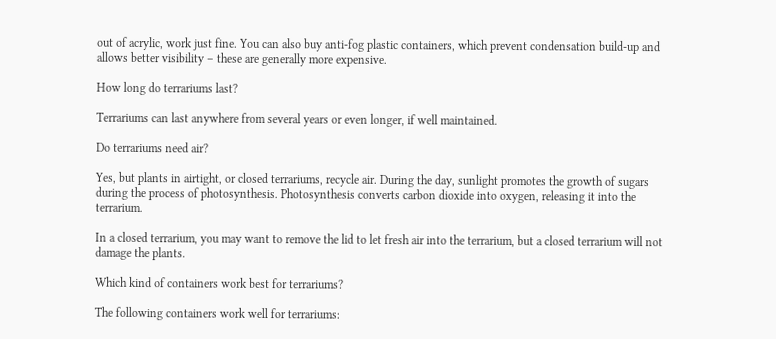out of acrylic, work just fine. You can also buy anti-fog plastic containers, which prevent condensation build-up and allows better visibility – these are generally more expensive.

How long do terrariums last?

Terrariums can last anywhere from several years or even longer, if well maintained.

Do terrariums need air?

Yes, but plants in airtight, or closed terrariums, recycle air. During the day, sunlight promotes the growth of sugars during the process of photosynthesis. Photosynthesis converts carbon dioxide into oxygen, releasing it into the terrarium.

In a closed terrarium, you may want to remove the lid to let fresh air into the terrarium, but a closed terrarium will not damage the plants.

Which kind of containers work best for terrariums?

The following containers work well for terrariums: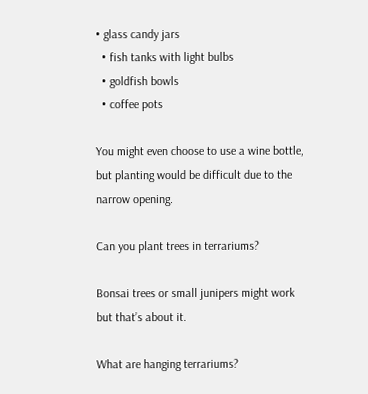• glass candy jars
  • fish tanks with light bulbs
  • goldfish bowls
  • coffee pots

You might even choose to use a wine bottle, but planting would be difficult due to the narrow opening.

Can you plant trees in terrariums?

Bonsai trees or small junipers might work but that’s about it.

What are hanging terrariums?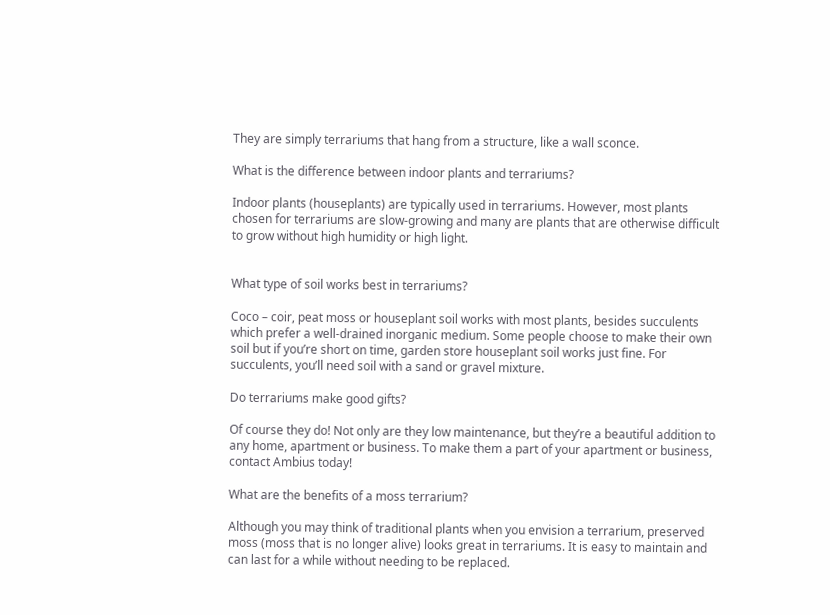They are simply terrariums that hang from a structure, like a wall sconce.

What is the difference between indoor plants and terrariums?

Indoor plants (houseplants) are typically used in terrariums. However, most plants chosen for terrariums are slow-growing and many are plants that are otherwise difficult to grow without high humidity or high light.


What type of soil works best in terrariums?

Coco – coir, peat moss or houseplant soil works with most plants, besides succulents which prefer a well-drained inorganic medium. Some people choose to make their own soil but if you’re short on time, garden store houseplant soil works just fine. For succulents, you’ll need soil with a sand or gravel mixture.

Do terrariums make good gifts?

Of course they do! Not only are they low maintenance, but they’re a beautiful addition to any home, apartment or business. To make them a part of your apartment or business, contact Ambius today!

What are the benefits of a moss terrarium?

Although you may think of traditional plants when you envision a terrarium, preserved moss (moss that is no longer alive) looks great in terrariums. It is easy to maintain and can last for a while without needing to be replaced.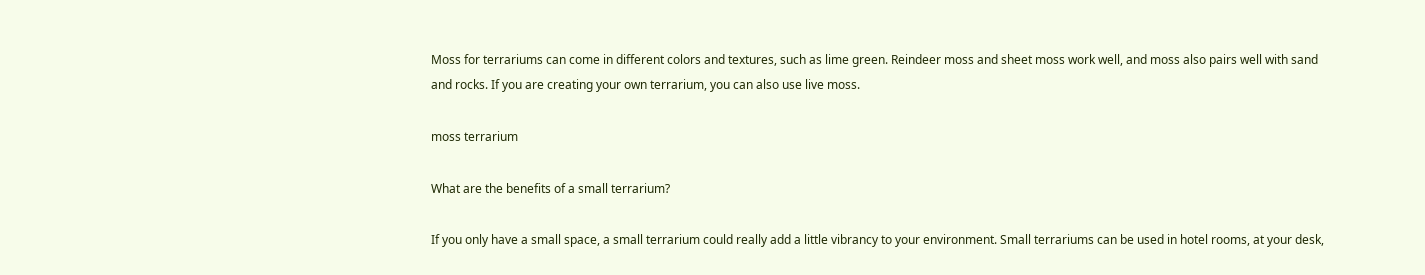Moss for terrariums can come in different colors and textures, such as lime green. Reindeer moss and sheet moss work well, and moss also pairs well with sand and rocks. If you are creating your own terrarium, you can also use live moss.

moss terrarium

What are the benefits of a small terrarium?

If you only have a small space, a small terrarium could really add a little vibrancy to your environment. Small terrariums can be used in hotel rooms, at your desk,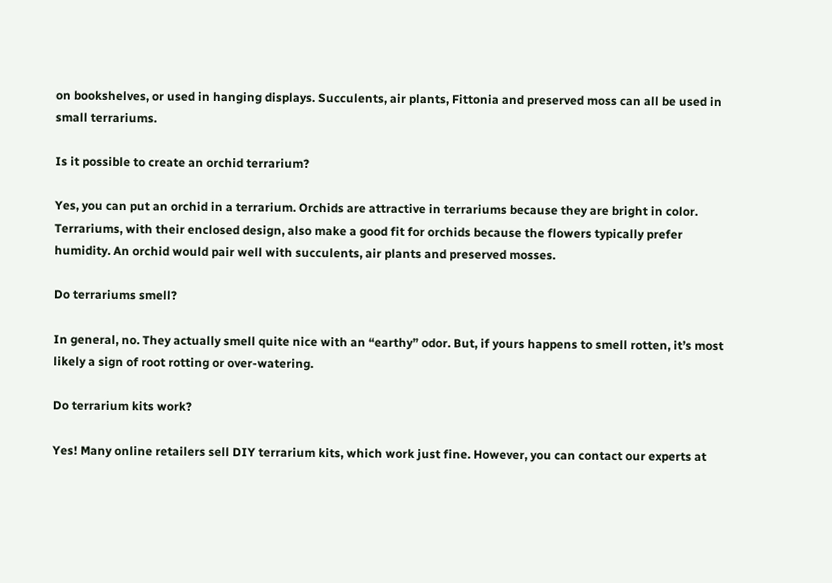on bookshelves, or used in hanging displays. Succulents, air plants, Fittonia and preserved moss can all be used in small terrariums.

Is it possible to create an orchid terrarium?

Yes, you can put an orchid in a terrarium. Orchids are attractive in terrariums because they are bright in color. Terrariums, with their enclosed design, also make a good fit for orchids because the flowers typically prefer humidity. An orchid would pair well with succulents, air plants and preserved mosses.

Do terrariums smell?

In general, no. They actually smell quite nice with an “earthy” odor. But, if yours happens to smell rotten, it’s most likely a sign of root rotting or over-watering.

Do terrarium kits work?

Yes! Many online retailers sell DIY terrarium kits, which work just fine. However, you can contact our experts at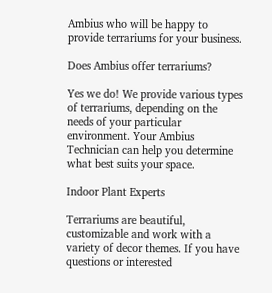Ambius who will be happy to provide terrariums for your business.

Does Ambius offer terrariums?

Yes we do! We provide various types of terrariums, depending on the needs of your particular environment. Your Ambius Technician can help you determine what best suits your space.

Indoor Plant Experts

Terrariums are beautiful, customizable and work with a variety of decor themes. If you have questions or interested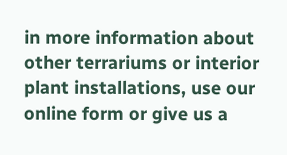in more information about other terrariums or interior plant installations, use our online form or give us a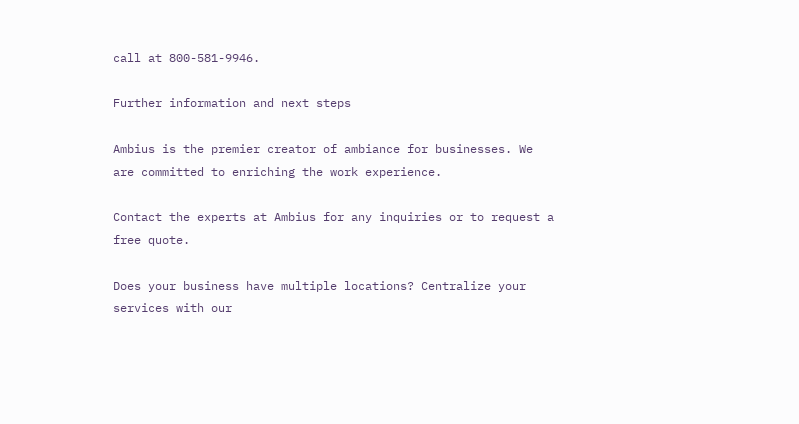call at 800-581-9946.

Further information and next steps

Ambius is the premier creator of ambiance for businesses. We are committed to enriching the work experience.

Contact the experts at Ambius for any inquiries or to request a free quote.

Does your business have multiple locations? Centralize your services with our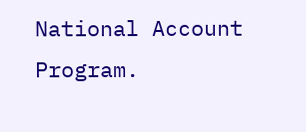National Account Program.